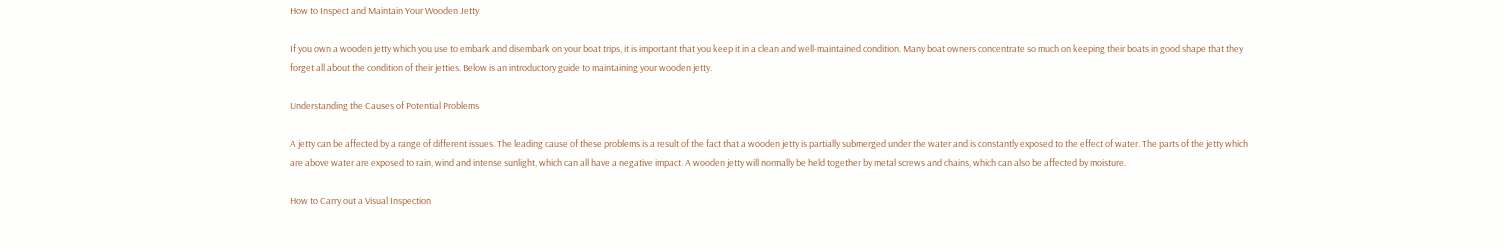How to Inspect and Maintain Your Wooden Jetty

If you own a wooden jetty which you use to embark and disembark on your boat trips, it is important that you keep it in a clean and well-maintained condition. Many boat owners concentrate so much on keeping their boats in good shape that they forget all about the condition of their jetties. Below is an introductory guide to maintaining your wooden jetty.

Understanding the Causes of Potential Problems

A jetty can be affected by a range of different issues. The leading cause of these problems is a result of the fact that a wooden jetty is partially submerged under the water and is constantly exposed to the effect of water. The parts of the jetty which are above water are exposed to rain, wind and intense sunlight, which can all have a negative impact. A wooden jetty will normally be held together by metal screws and chains, which can also be affected by moisture.

How to Carry out a Visual Inspection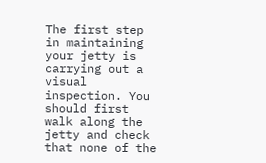The first step in maintaining your jetty is carrying out a visual inspection. You should first walk along the jetty and check that none of the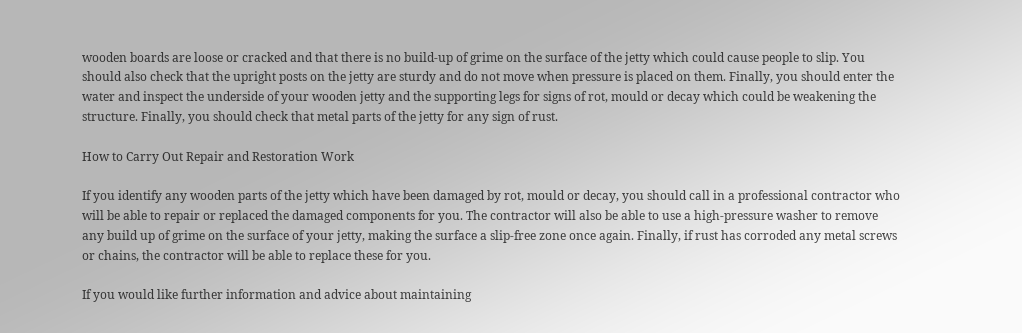wooden boards are loose or cracked and that there is no build-up of grime on the surface of the jetty which could cause people to slip. You should also check that the upright posts on the jetty are sturdy and do not move when pressure is placed on them. Finally, you should enter the water and inspect the underside of your wooden jetty and the supporting legs for signs of rot, mould or decay which could be weakening the structure. Finally, you should check that metal parts of the jetty for any sign of rust.

How to Carry Out Repair and Restoration Work

If you identify any wooden parts of the jetty which have been damaged by rot, mould or decay, you should call in a professional contractor who will be able to repair or replaced the damaged components for you. The contractor will also be able to use a high-pressure washer to remove any build up of grime on the surface of your jetty, making the surface a slip-free zone once again. Finally, if rust has corroded any metal screws or chains, the contractor will be able to replace these for you.

If you would like further information and advice about maintaining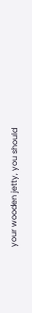your wooden jetty, you should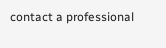contact a professional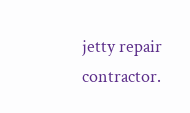jetty repair contractor.